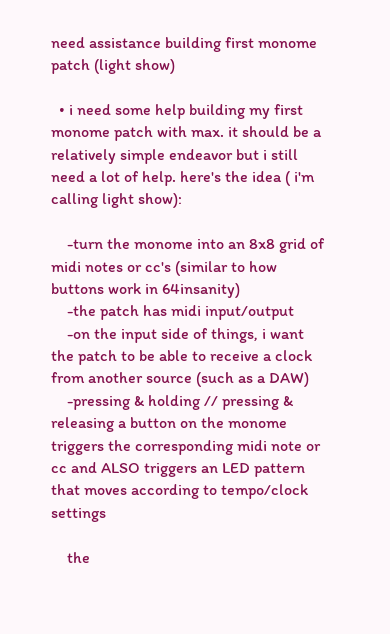need assistance building first monome patch (light show)

  • i need some help building my first monome patch with max. it should be a relatively simple endeavor but i still need a lot of help. here's the idea ( i'm calling light show):

    -turn the monome into an 8x8 grid of midi notes or cc's (similar to how buttons work in 64insanity)
    -the patch has midi input/output
    -on the input side of things, i want the patch to be able to receive a clock from another source (such as a DAW)
    -pressing & holding // pressing & releasing a button on the monome triggers the corresponding midi note or cc and ALSO triggers an LED pattern that moves according to tempo/clock settings

    the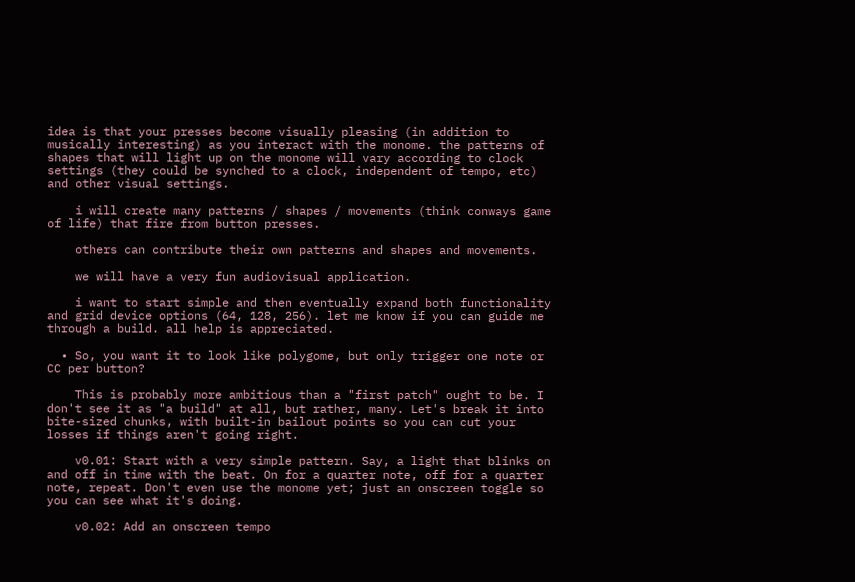idea is that your presses become visually pleasing (in addition to musically interesting) as you interact with the monome. the patterns of shapes that will light up on the monome will vary according to clock settings (they could be synched to a clock, independent of tempo, etc) and other visual settings.

    i will create many patterns / shapes / movements (think conways game of life) that fire from button presses.

    others can contribute their own patterns and shapes and movements.

    we will have a very fun audiovisual application.

    i want to start simple and then eventually expand both functionality and grid device options (64, 128, 256). let me know if you can guide me through a build. all help is appreciated.

  • So, you want it to look like polygome, but only trigger one note or CC per button?

    This is probably more ambitious than a "first patch" ought to be. I don't see it as "a build" at all, but rather, many. Let's break it into bite-sized chunks, with built-in bailout points so you can cut your losses if things aren't going right.

    v0.01: Start with a very simple pattern. Say, a light that blinks on and off in time with the beat. On for a quarter note, off for a quarter note, repeat. Don't even use the monome yet; just an onscreen toggle so you can see what it's doing.

    v0.02: Add an onscreen tempo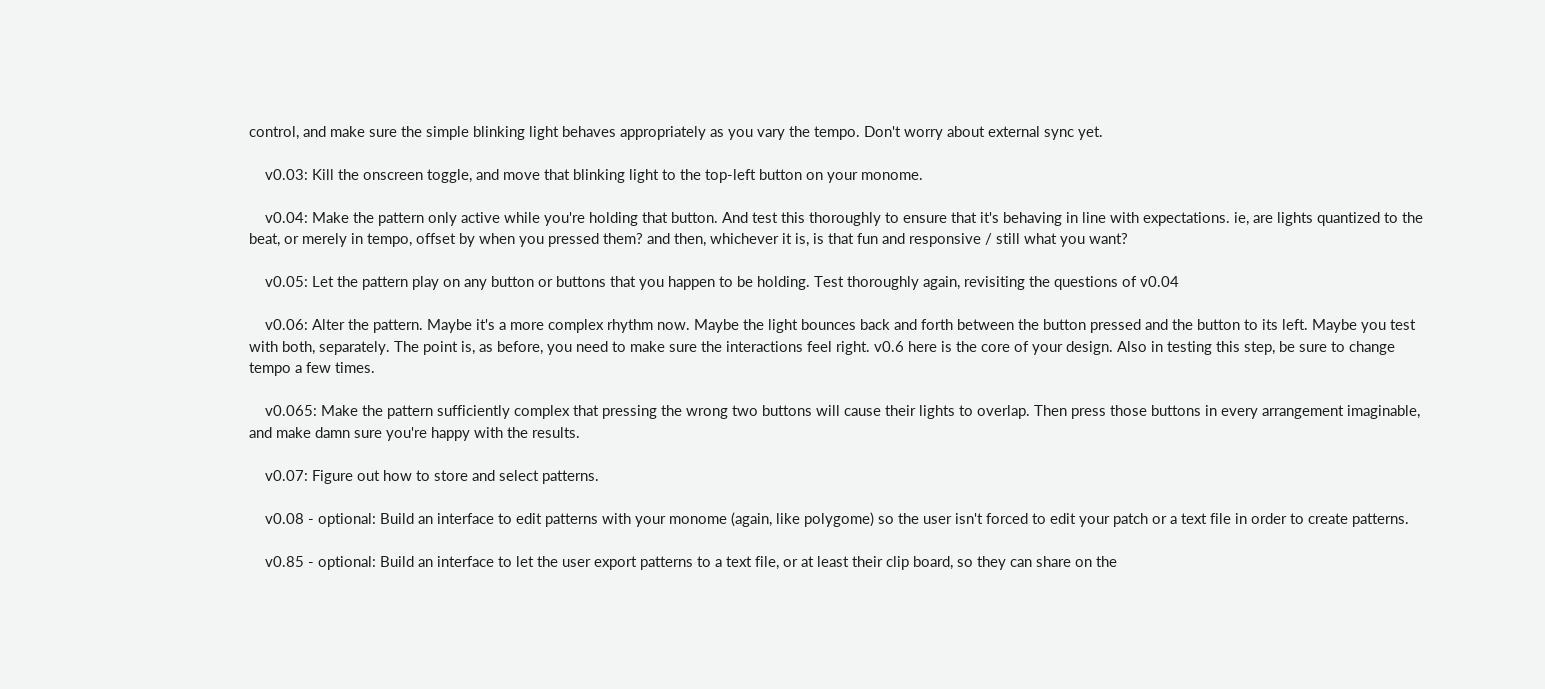control, and make sure the simple blinking light behaves appropriately as you vary the tempo. Don't worry about external sync yet.

    v0.03: Kill the onscreen toggle, and move that blinking light to the top-left button on your monome.

    v0.04: Make the pattern only active while you're holding that button. And test this thoroughly to ensure that it's behaving in line with expectations. ie, are lights quantized to the beat, or merely in tempo, offset by when you pressed them? and then, whichever it is, is that fun and responsive / still what you want?

    v0.05: Let the pattern play on any button or buttons that you happen to be holding. Test thoroughly again, revisiting the questions of v0.04

    v0.06: Alter the pattern. Maybe it's a more complex rhythm now. Maybe the light bounces back and forth between the button pressed and the button to its left. Maybe you test with both, separately. The point is, as before, you need to make sure the interactions feel right. v0.6 here is the core of your design. Also in testing this step, be sure to change tempo a few times.

    v0.065: Make the pattern sufficiently complex that pressing the wrong two buttons will cause their lights to overlap. Then press those buttons in every arrangement imaginable, and make damn sure you're happy with the results.

    v0.07: Figure out how to store and select patterns.

    v0.08 - optional: Build an interface to edit patterns with your monome (again, like polygome) so the user isn't forced to edit your patch or a text file in order to create patterns.

    v0.85 - optional: Build an interface to let the user export patterns to a text file, or at least their clip board, so they can share on the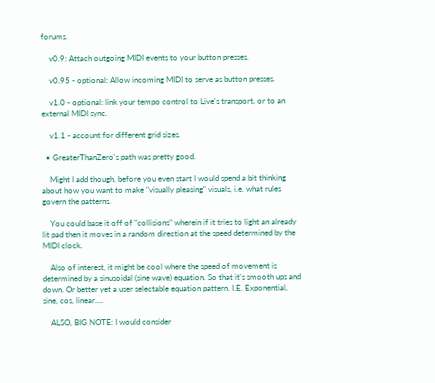forums.

    v0.9: Attach outgoing MIDI events to your button presses.

    v0.95 - optional: Allow incoming MIDI to serve as button presses.

    v1.0 - optional: link your tempo control to Live's transport, or to an external MIDI sync.

    v1.1 - account for different grid sizes.

  • GreaterThanZero's path was pretty good.

    Might I add though, before you even start I would spend a bit thinking about how you want to make "visually pleasing" visuals, i.e. what rules govern the patterns.

    You could base it off of "collisions" wherein if it tries to light an already lit pad then it moves in a random direction at the speed determined by the MIDI clock.

    Also of interest, it might be cool where the speed of movement is determined by a sinusoidal (sine wave) equation. So that it's smooth ups and down. Or better yet a user selectable equation pattern. I.E. Exponential, sine, cos, linear....

    ALSO, BIG NOTE: I would consider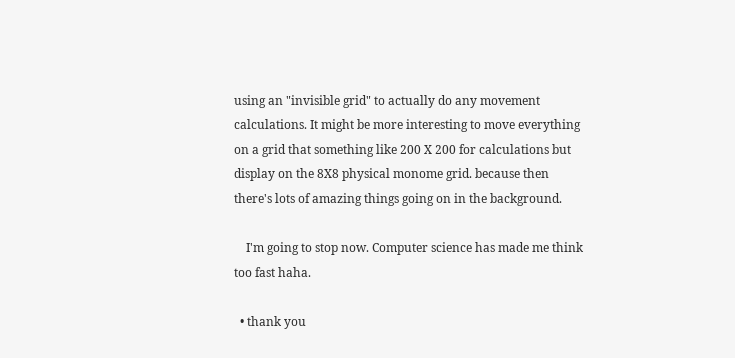using an "invisible grid" to actually do any movement calculations. It might be more interesting to move everything on a grid that something like 200 X 200 for calculations but display on the 8X8 physical monome grid. because then there's lots of amazing things going on in the background.

    I'm going to stop now. Computer science has made me think too fast haha.

  • thank you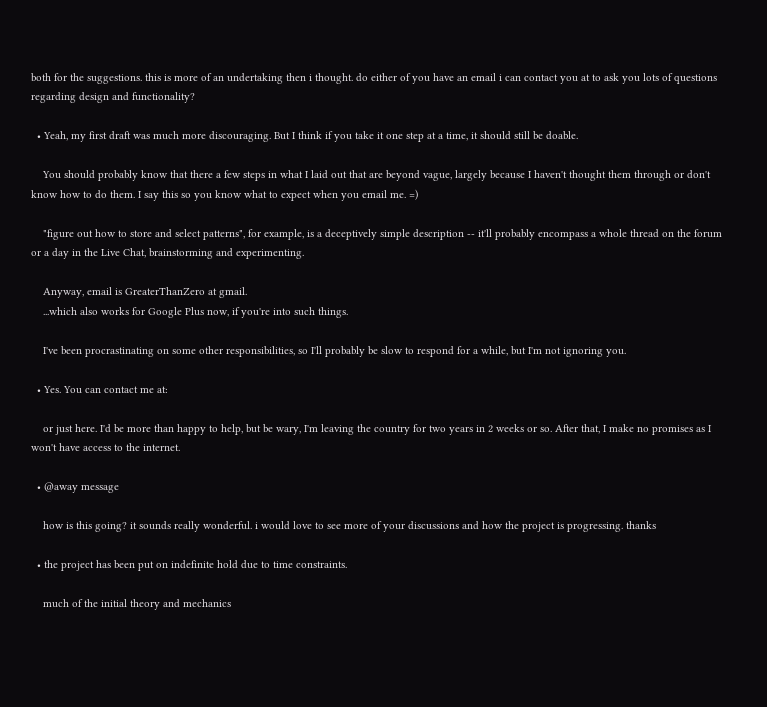both for the suggestions. this is more of an undertaking then i thought. do either of you have an email i can contact you at to ask you lots of questions regarding design and functionality?

  • Yeah, my first draft was much more discouraging. But I think if you take it one step at a time, it should still be doable.

    You should probably know that there a few steps in what I laid out that are beyond vague, largely because I haven't thought them through or don't know how to do them. I say this so you know what to expect when you email me. =)

    "figure out how to store and select patterns", for example, is a deceptively simple description -- it'll probably encompass a whole thread on the forum or a day in the Live Chat, brainstorming and experimenting.

    Anyway, email is GreaterThanZero at gmail.
    ...which also works for Google Plus now, if you're into such things.

    I've been procrastinating on some other responsibilities, so I'll probably be slow to respond for a while, but I'm not ignoring you.

  • Yes. You can contact me at:

    or just here. I'd be more than happy to help, but be wary, I'm leaving the country for two years in 2 weeks or so. After that, I make no promises as I won't have access to the internet.

  • @away message

    how is this going? it sounds really wonderful. i would love to see more of your discussions and how the project is progressing. thanks

  • the project has been put on indefinite hold due to time constraints.

    much of the initial theory and mechanics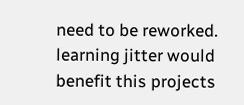need to be reworked. learning jitter would benefit this projects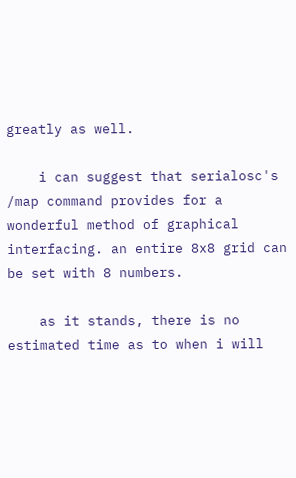greatly as well.

    i can suggest that serialosc's /map command provides for a wonderful method of graphical interfacing. an entire 8x8 grid can be set with 8 numbers.

    as it stands, there is no estimated time as to when i will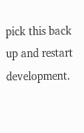pick this back up and restart development.